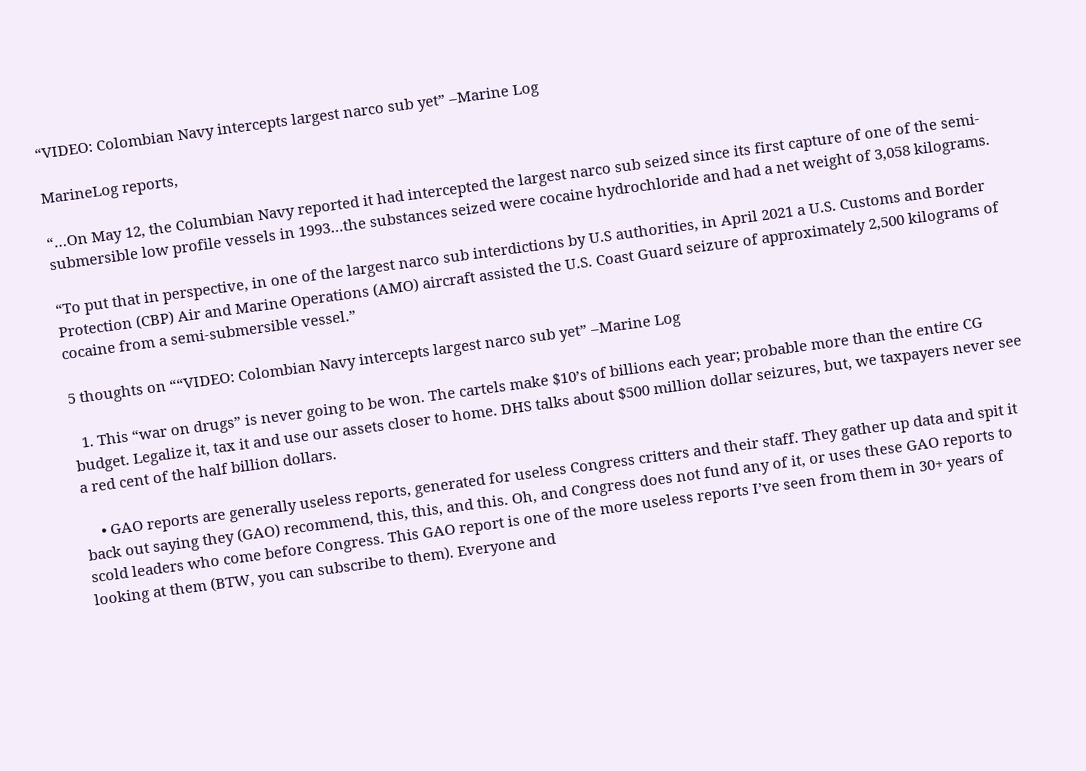“VIDEO: Colombian Navy intercepts largest narco sub yet” –Marine Log

MarineLog reports,

“…On May 12, the Columbian Navy reported it had intercepted the largest narco sub seized since its first capture of one of the semi-submersible low profile vessels in 1993…the substances seized were cocaine hydrochloride and had a net weight of 3,058 kilograms.

“To put that in perspective, in one of the largest narco sub interdictions by U.S authorities, in April 2021 a U.S. Customs and Border Protection (CBP) Air and Marine Operations (AMO) aircraft assisted the U.S. Coast Guard seizure of approximately 2,500 kilograms of cocaine from a semi-submersible vessel.”

5 thoughts on ““VIDEO: Colombian Navy intercepts largest narco sub yet” –Marine Log

  1. This “war on drugs” is never going to be won. The cartels make $10’s of billions each year; probable more than the entire CG budget. Legalize it, tax it and use our assets closer to home. DHS talks about $500 million dollar seizures, but, we taxpayers never see a red cent of the half billion dollars.

    • GAO reports are generally useless reports, generated for useless Congress critters and their staff. They gather up data and spit it back out saying they (GAO) recommend, this, this, and this. Oh, and Congress does not fund any of it, or uses these GAO reports to scold leaders who come before Congress. This GAO report is one of the more useless reports I’ve seen from them in 30+ years of looking at them (BTW, you can subscribe to them). Everyone and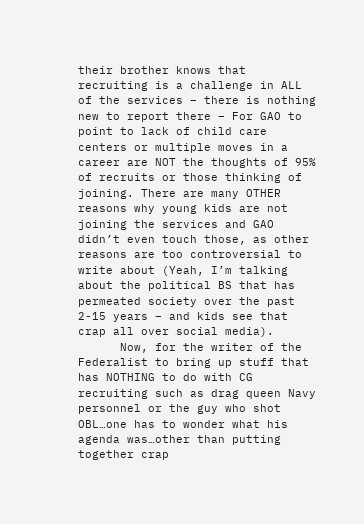their brother knows that recruiting is a challenge in ALL of the services – there is nothing new to report there – For GAO to point to lack of child care centers or multiple moves in a career are NOT the thoughts of 95% of recruits or those thinking of joining. There are many OTHER reasons why young kids are not joining the services and GAO didn’t even touch those, as other reasons are too controversial to write about (Yeah, I’m talking about the political BS that has permeated society over the past 2-15 years – and kids see that crap all over social media).
      Now, for the writer of the Federalist to bring up stuff that has NOTHING to do with CG recruiting such as drag queen Navy personnel or the guy who shot OBL…one has to wonder what his agenda was…other than putting together crap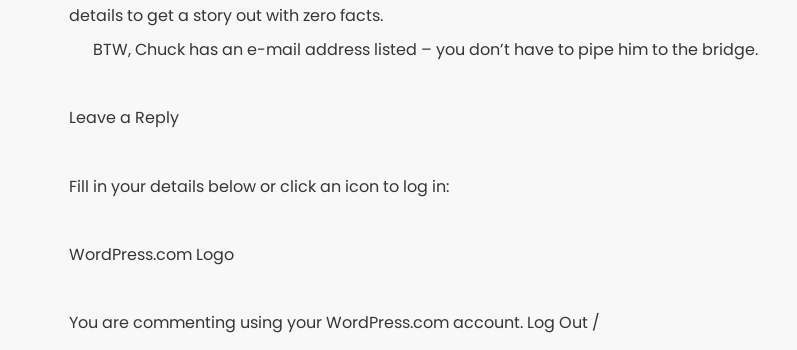details to get a story out with zero facts.
      BTW, Chuck has an e-mail address listed – you don’t have to pipe him to the bridge.

Leave a Reply

Fill in your details below or click an icon to log in:

WordPress.com Logo

You are commenting using your WordPress.com account. Log Out /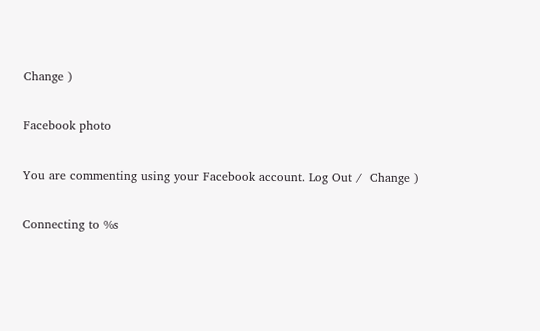Change )

Facebook photo

You are commenting using your Facebook account. Log Out /  Change )

Connecting to %s